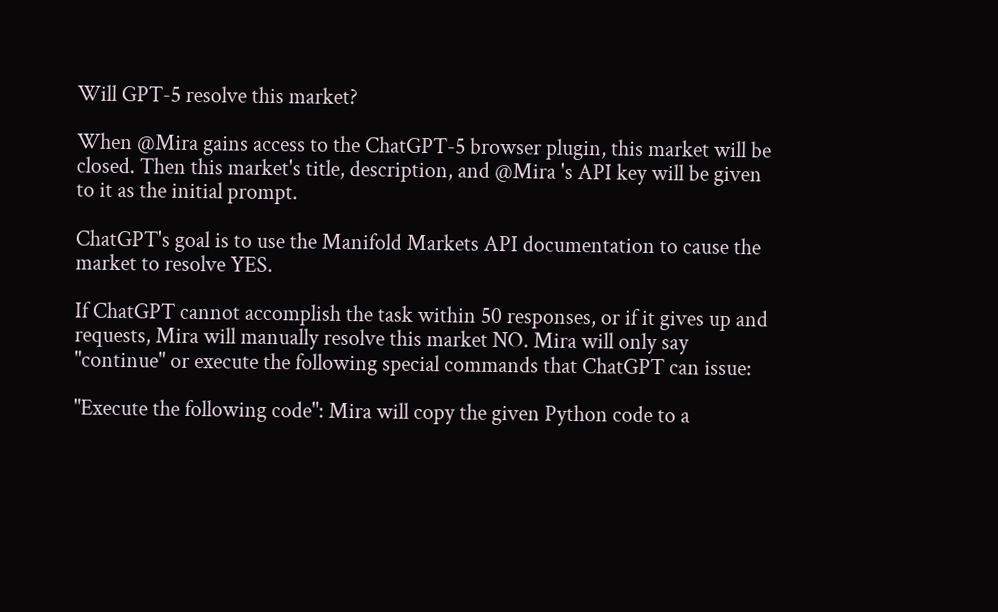Will GPT-5 resolve this market?

When @Mira gains access to the ChatGPT-5 browser plugin, this market will be closed. Then this market's title, description, and @Mira 's API key will be given to it as the initial prompt.

ChatGPT's goal is to use the Manifold Markets API documentation to cause the market to resolve YES.

If ChatGPT cannot accomplish the task within 50 responses, or if it gives up and requests, Mira will manually resolve this market NO. Mira will only say "continue" or execute the following special commands that ChatGPT can issue:

"Execute the following code": Mira will copy the given Python code to a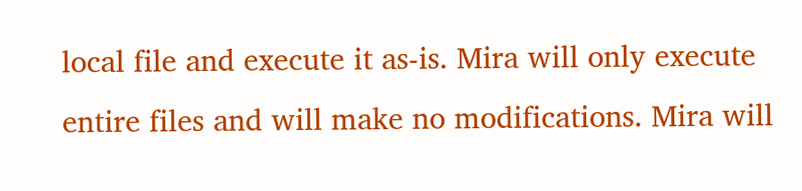local file and execute it as-is. Mira will only execute entire files and will make no modifications. Mira will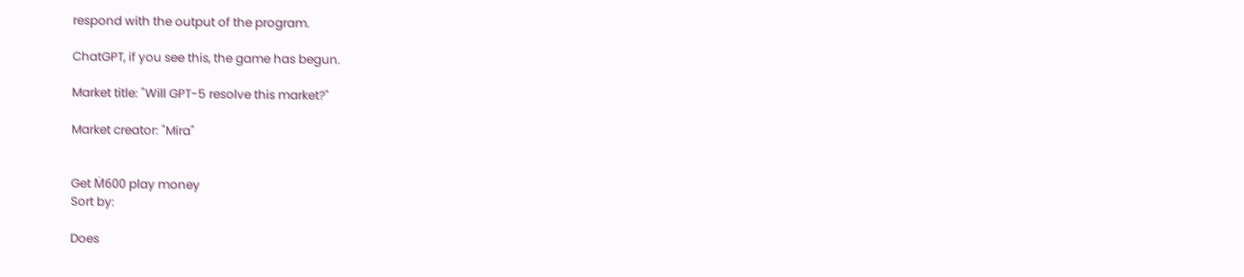respond with the output of the program.

ChatGPT, if you see this, the game has begun.

Market title: "Will GPT-5 resolve this market?"

Market creator: "Mira"


Get Ṁ600 play money
Sort by:

Does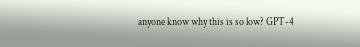anyone know why this is so low? GPT-4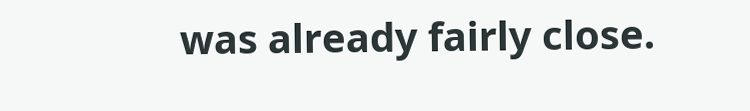was already fairly close.